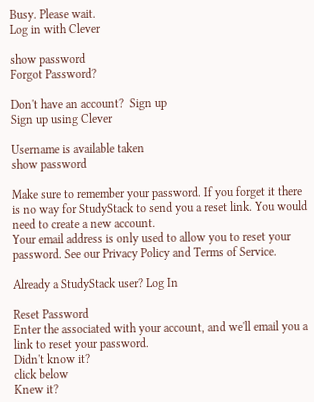Busy. Please wait.
Log in with Clever

show password
Forgot Password?

Don't have an account?  Sign up
Sign up using Clever

Username is available taken
show password

Make sure to remember your password. If you forget it there is no way for StudyStack to send you a reset link. You would need to create a new account.
Your email address is only used to allow you to reset your password. See our Privacy Policy and Terms of Service.

Already a StudyStack user? Log In

Reset Password
Enter the associated with your account, and we'll email you a link to reset your password.
Didn't know it?
click below
Knew it?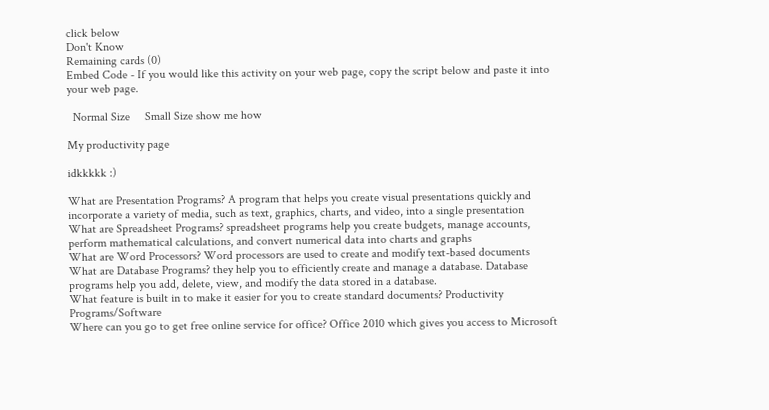click below
Don't Know
Remaining cards (0)
Embed Code - If you would like this activity on your web page, copy the script below and paste it into your web page.

  Normal Size     Small Size show me how

My productivity page

idkkkkk :)

What are Presentation Programs? A program that helps you create visual presentations quickly and incorporate a variety of media, such as text, graphics, charts, and video, into a single presentation
What are Spreadsheet Programs? spreadsheet programs help you create budgets, manage accounts, perform mathematical calculations, and convert numerical data into charts and graphs
What are Word Processors? Word processors are used to create and modify text-based documents
What are Database Programs? they help you to efficiently create and manage a database. Database programs help you add, delete, view, and modify the data stored in a database.
What feature is built in to make it easier for you to create standard documents? Productivity Programs/Software
Where can you go to get free online service for office? Office 2010 which gives you access to Microsoft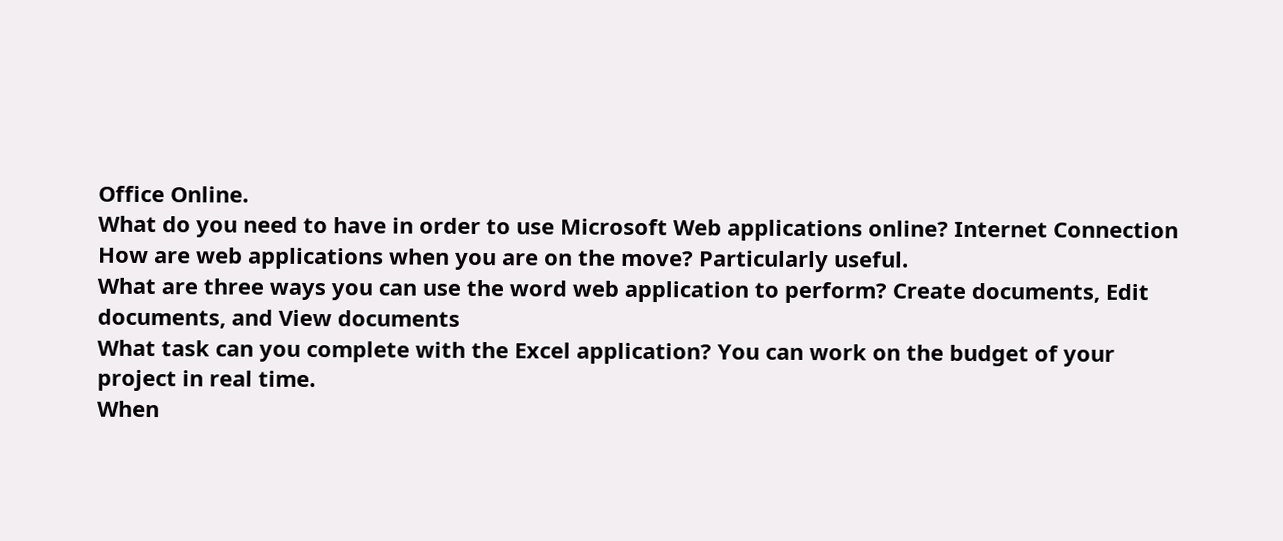Office Online.
What do you need to have in order to use Microsoft Web applications online? Internet Connection
How are web applications when you are on the move? Particularly useful.
What are three ways you can use the word web application to perform? Create documents, Edit documents, and View documents
What task can you complete with the Excel application? You can work on the budget of your project in real time.
When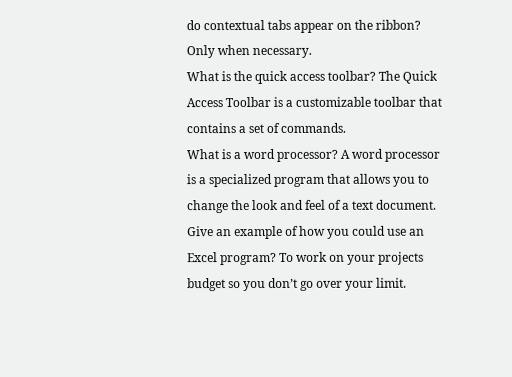do contextual tabs appear on the ribbon? Only when necessary.
What is the quick access toolbar? The Quick Access Toolbar is a customizable toolbar that contains a set of commands.
What is a word processor? A word processor is a specialized program that allows you to change the look and feel of a text document.
Give an example of how you could use an Excel program? To work on your projects budget so you don’t go over your limit.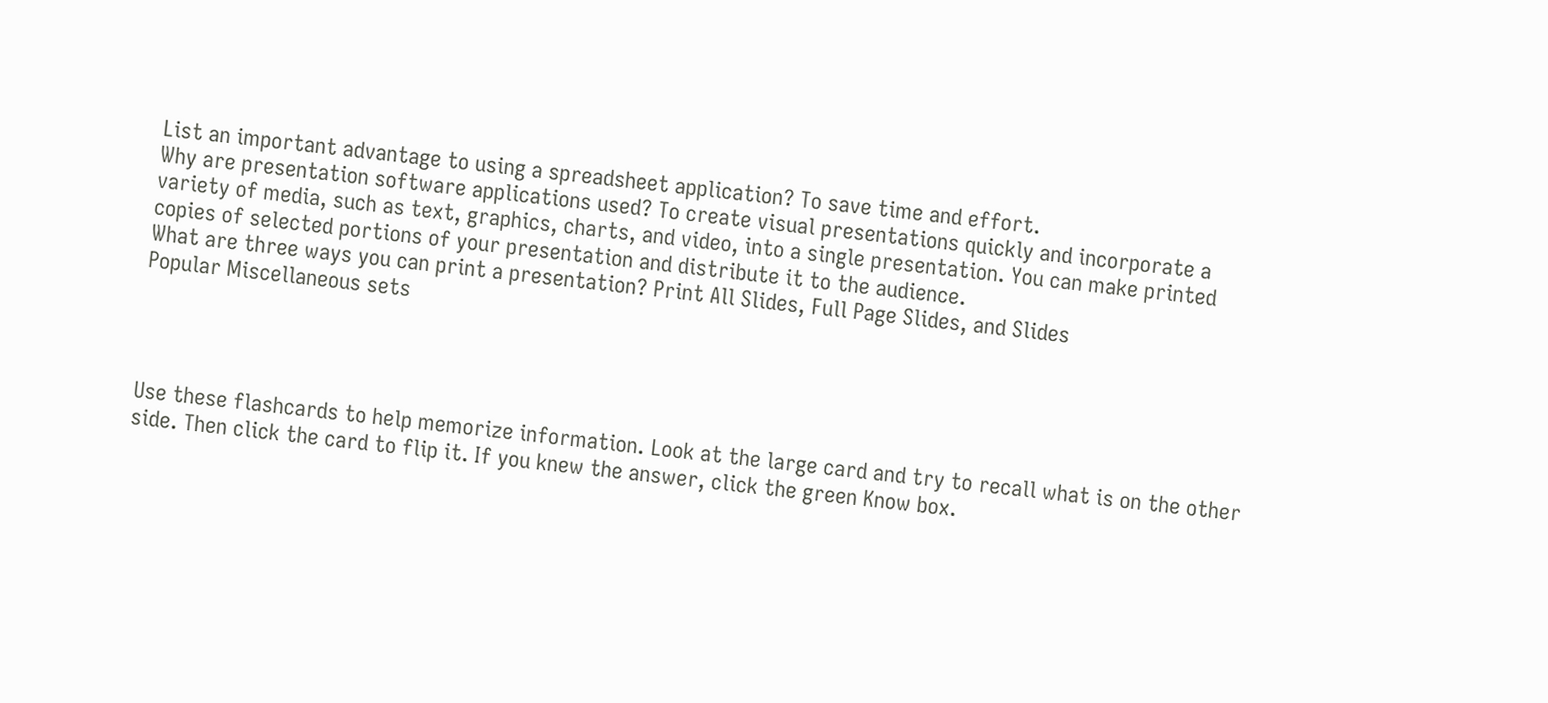List an important advantage to using a spreadsheet application? To save time and effort.
Why are presentation software applications used? To create visual presentations quickly and incorporate a variety of media, such as text, graphics, charts, and video, into a single presentation. You can make printed copies of selected portions of your presentation and distribute it to the audience.
What are three ways you can print a presentation? Print All Slides, Full Page Slides, and Slides
Popular Miscellaneous sets




Use these flashcards to help memorize information. Look at the large card and try to recall what is on the other side. Then click the card to flip it. If you knew the answer, click the green Know box.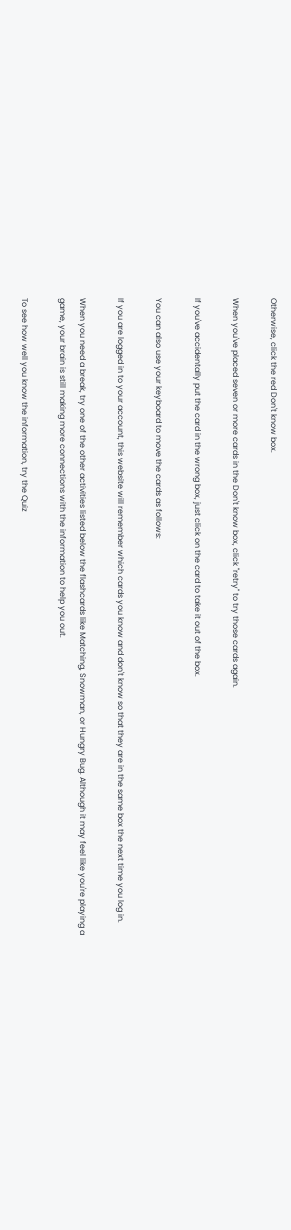Otherwise, click the red Don't know box.

When you've placed seven or more cards in the Don't know box, click "retry" to try those cards again.

If you've accidentally put the card in the wrong box, just click on the card to take it out of the box.

You can also use your keyboard to move the cards as follows:

If you are logged in to your account, this website will remember which cards you know and don't know so that they are in the same box the next time you log in.

When you need a break, try one of the other activities listed below the flashcards like Matching, Snowman, or Hungry Bug. Although it may feel like you're playing a game, your brain is still making more connections with the information to help you out.

To see how well you know the information, try the Quiz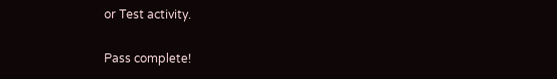or Test activity.

Pass complete!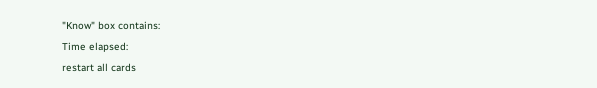"Know" box contains:
Time elapsed:
restart all cards